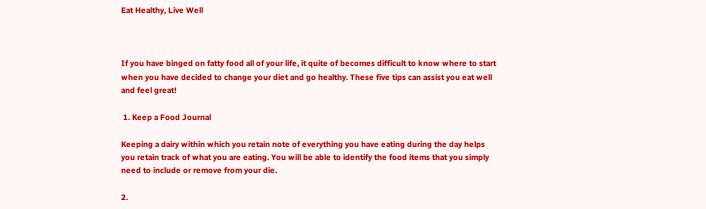Eat Healthy, Live Well



If you have binged on fatty food all of your life, it quite of becomes difficult to know where to start when you have decided to change your diet and go healthy. These five tips can assist you eat well and feel great!

 1. Keep a Food Journal

Keeping a dairy within which you retain note of everything you have eating during the day helps you retain track of what you are eating. You will be able to identify the food items that you simply need to include or remove from your die.

2.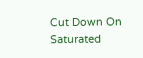Cut Down On Saturated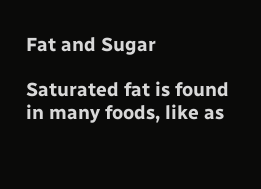Fat and Sugar

Saturated fat is found in many foods, like as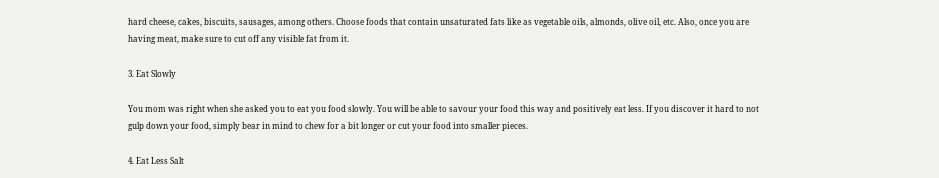hard cheese, cakes, biscuits, sausages, among others. Choose foods that contain unsaturated fats like as vegetable oils, almonds, olive oil, etc. Also, once you are having meat, make sure to cut off any visible fat from it.

3. Eat Slowly

You mom was right when she asked you to eat you food slowly. You will be able to savour your food this way and positively eat less. If you discover it hard to not gulp down your food, simply bear in mind to chew for a bit longer or cut your food into smaller pieces.

4. Eat Less Salt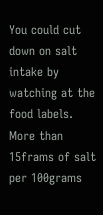You could cut down on salt intake by watching at the food labels. More than 15frams of salt per 100grams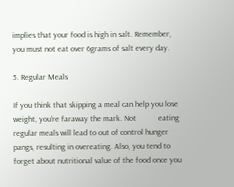implies that your food is high in salt. Remember, you must not eat over 6grams of salt every day.

5. Regular Meals

If you think that skipping a meal can help you lose weight, you’re faraway the mark. Not           eating regular meals will lead to out of control hunger pangs, resulting in overeating. Also, you tend to forget about nutritional value of the food once you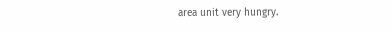area unit very hungry.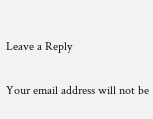Leave a Reply

Your email address will not be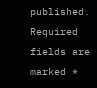published. Required fields are marked *